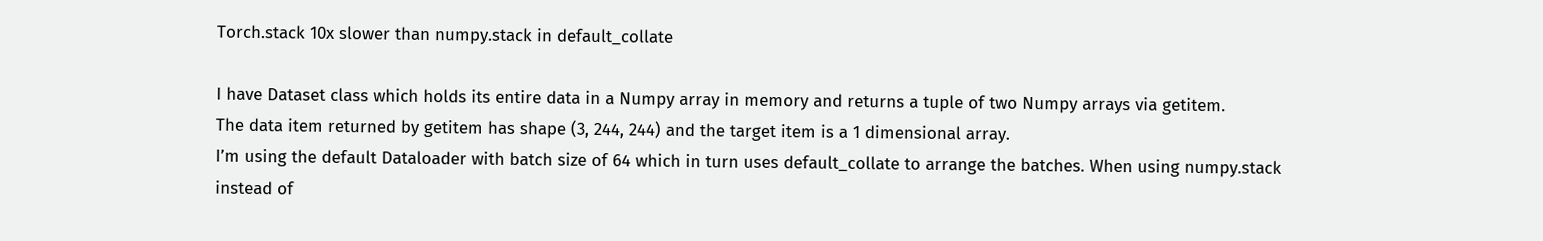Torch.stack 10x slower than numpy.stack in default_collate

I have Dataset class which holds its entire data in a Numpy array in memory and returns a tuple of two Numpy arrays via getitem.
The data item returned by getitem has shape (3, 244, 244) and the target item is a 1 dimensional array.
I’m using the default Dataloader with batch size of 64 which in turn uses default_collate to arrange the batches. When using numpy.stack instead of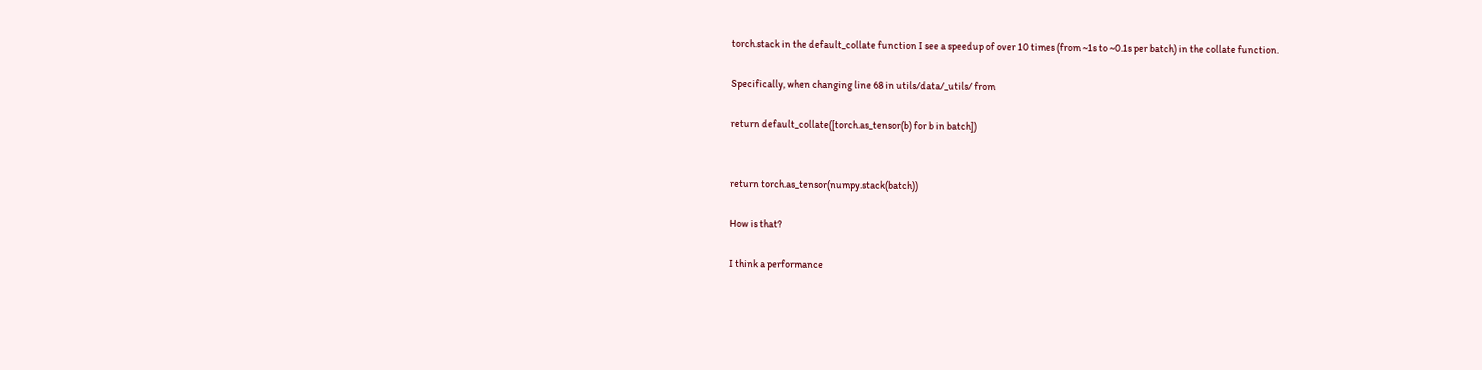torch.stack in the default_collate function I see a speedup of over 10 times (from ~1s to ~0.1s per batch) in the collate function.

Specifically, when changing line 68 in utils/data/_utils/ from

return default_collate([torch.as_tensor(b) for b in batch])


return torch.as_tensor(numpy.stack(batch))

How is that?

I think a performance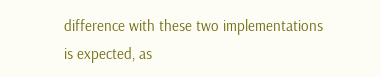difference with these two implementations is expected, as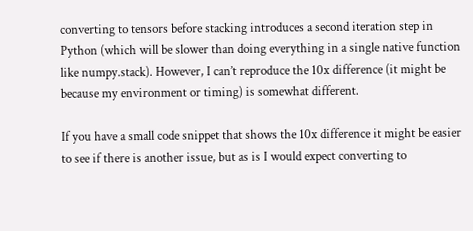converting to tensors before stacking introduces a second iteration step in Python (which will be slower than doing everything in a single native function like numpy.stack). However, I can’t reproduce the 10x difference (it might be because my environment or timing) is somewhat different.

If you have a small code snippet that shows the 10x difference it might be easier to see if there is another issue, but as is I would expect converting to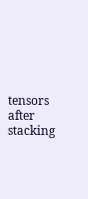tensors after stacking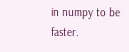in numpy to be faster.